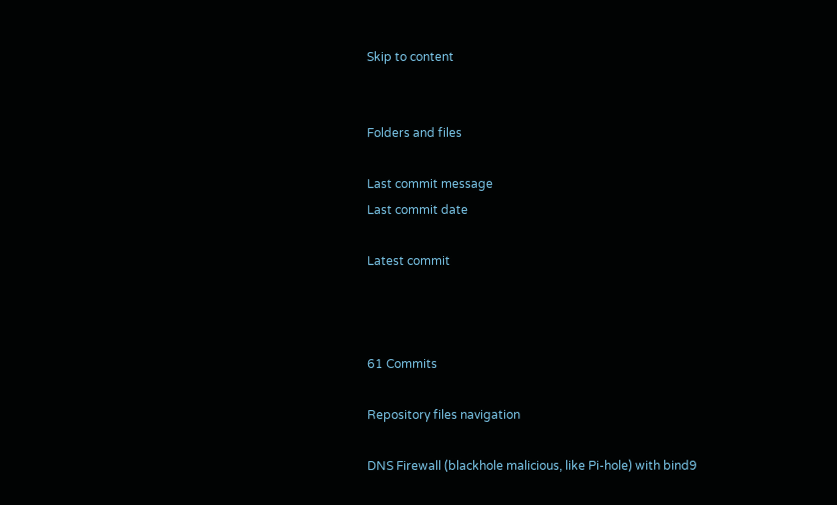Skip to content


Folders and files

Last commit message
Last commit date

Latest commit



61 Commits

Repository files navigation

DNS Firewall (blackhole malicious, like Pi-hole) with bind9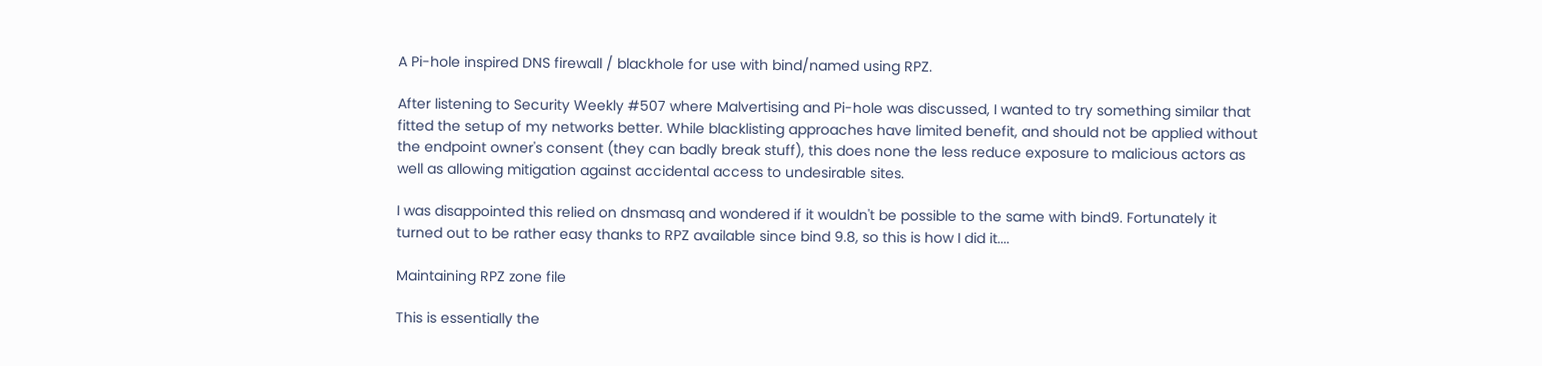A Pi-hole inspired DNS firewall / blackhole for use with bind/named using RPZ.

After listening to Security Weekly #507 where Malvertising and Pi-hole was discussed, I wanted to try something similar that fitted the setup of my networks better. While blacklisting approaches have limited benefit, and should not be applied without the endpoint owner's consent (they can badly break stuff), this does none the less reduce exposure to malicious actors as well as allowing mitigation against accidental access to undesirable sites.

I was disappointed this relied on dnsmasq and wondered if it wouldn't be possible to the same with bind9. Fortunately it turned out to be rather easy thanks to RPZ available since bind 9.8, so this is how I did it....

Maintaining RPZ zone file

This is essentially the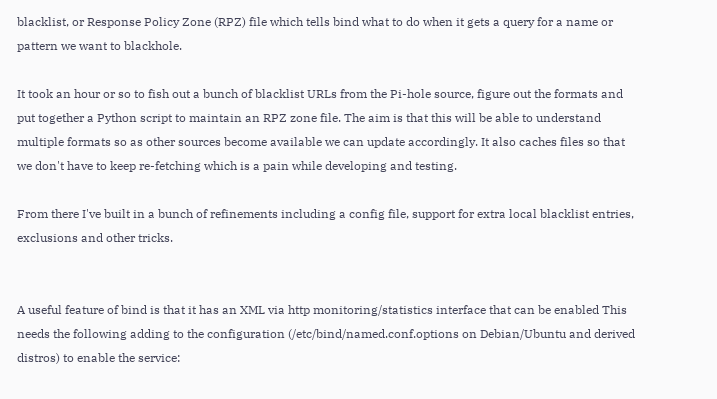blacklist, or Response Policy Zone (RPZ) file which tells bind what to do when it gets a query for a name or pattern we want to blackhole.

It took an hour or so to fish out a bunch of blacklist URLs from the Pi-hole source, figure out the formats and put together a Python script to maintain an RPZ zone file. The aim is that this will be able to understand multiple formats so as other sources become available we can update accordingly. It also caches files so that we don't have to keep re-fetching which is a pain while developing and testing.

From there I've built in a bunch of refinements including a config file, support for extra local blacklist entries, exclusions and other tricks.


A useful feature of bind is that it has an XML via http monitoring/statistics interface that can be enabled This needs the following adding to the configuration (/etc/bind/named.conf.options on Debian/Ubuntu and derived distros) to enable the service: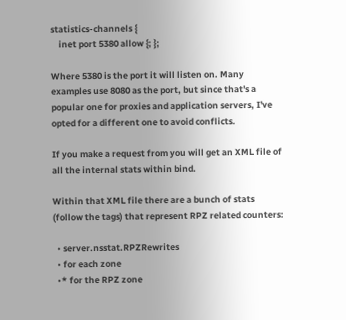statistics-channels {
    inet port 5380 allow {; };

Where 5380 is the port it will listen on. Many examples use 8080 as the port, but since that's a popular one for proxies and application servers, I've opted for a different one to avoid conflicts.

If you make a request from you will get an XML file of all the internal stats within bind.

Within that XML file there are a bunch of stats (follow the tags) that represent RPZ related counters:

  • server.nsstat.RPZRewrites
  • for each zone
  •* for the RPZ zone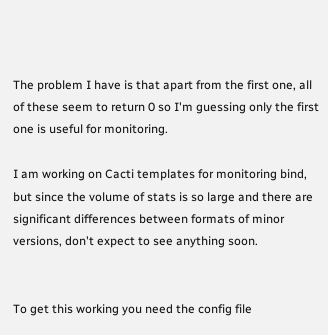The problem I have is that apart from the first one, all of these seem to return 0 so I'm guessing only the first one is useful for monitoring.

I am working on Cacti templates for monitoring bind, but since the volume of stats is so large and there are significant differences between formats of minor versions, don't expect to see anything soon.


To get this working you need the config file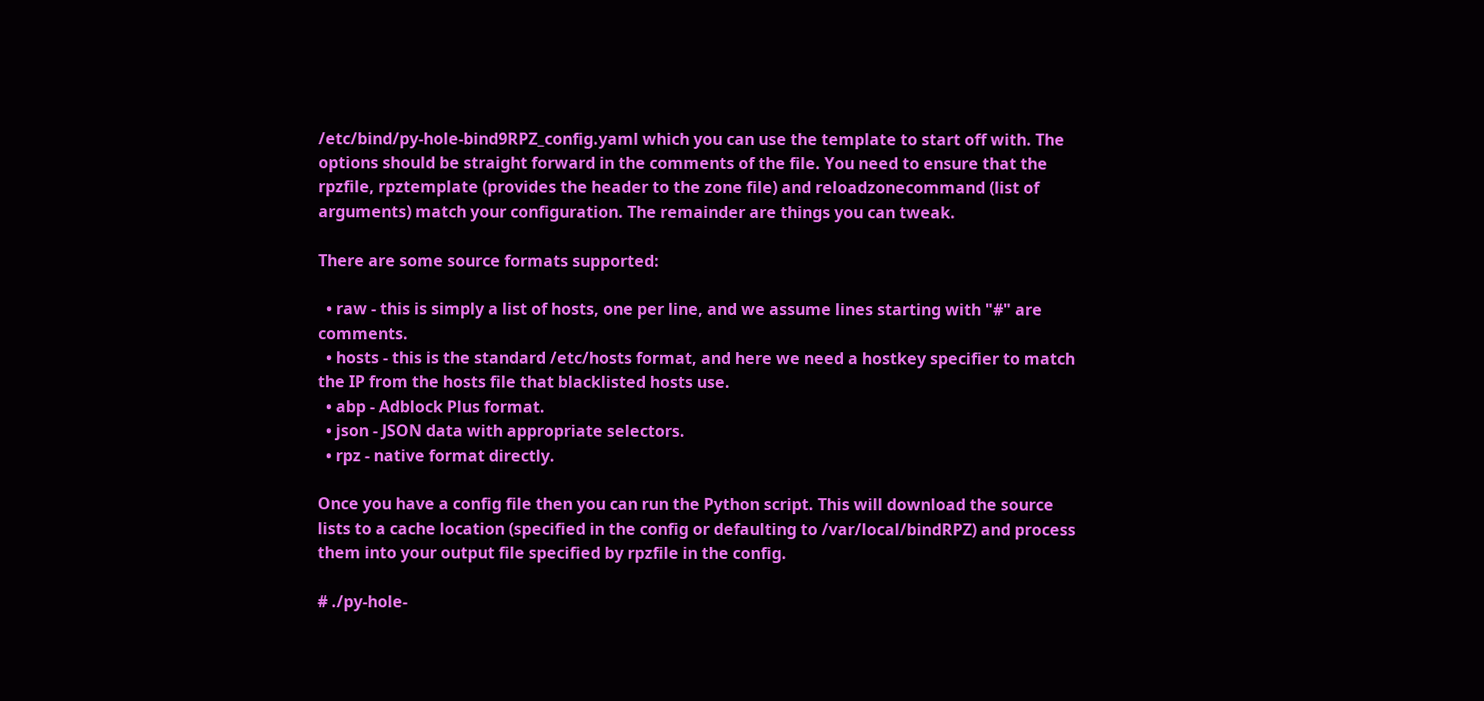/etc/bind/py-hole-bind9RPZ_config.yaml which you can use the template to start off with. The options should be straight forward in the comments of the file. You need to ensure that the rpzfile, rpztemplate (provides the header to the zone file) and reloadzonecommand (list of arguments) match your configuration. The remainder are things you can tweak.

There are some source formats supported:

  • raw - this is simply a list of hosts, one per line, and we assume lines starting with "#" are comments.
  • hosts - this is the standard /etc/hosts format, and here we need a hostkey specifier to match the IP from the hosts file that blacklisted hosts use.
  • abp - Adblock Plus format.
  • json - JSON data with appropriate selectors.
  • rpz - native format directly.

Once you have a config file then you can run the Python script. This will download the source lists to a cache location (specified in the config or defaulting to /var/local/bindRPZ) and process them into your output file specified by rpzfile in the config.

# ./py-hole-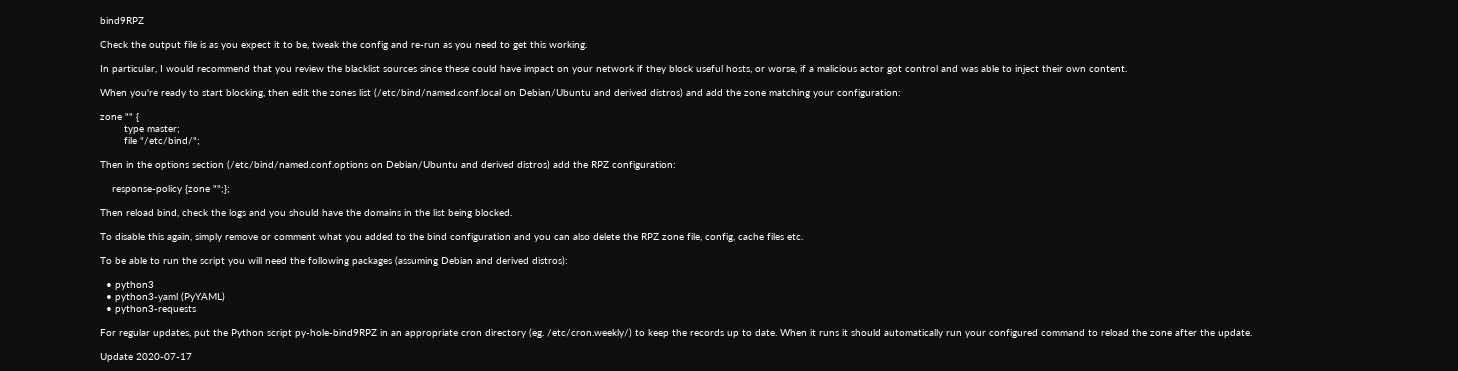bind9RPZ

Check the output file is as you expect it to be, tweak the config and re-run as you need to get this working.

In particular, I would recommend that you review the blacklist sources since these could have impact on your network if they block useful hosts, or worse, if a malicious actor got control and was able to inject their own content.

When you're ready to start blocking, then edit the zones list (/etc/bind/named.conf.local on Debian/Ubuntu and derived distros) and add the zone matching your configuration:

zone "" {
        type master;
        file "/etc/bind/";

Then in the options section (/etc/bind/named.conf.options on Debian/Ubuntu and derived distros) add the RPZ configuration:

    response-policy {zone "";};

Then reload bind, check the logs and you should have the domains in the list being blocked.

To disable this again, simply remove or comment what you added to the bind configuration and you can also delete the RPZ zone file, config, cache files etc.

To be able to run the script you will need the following packages (assuming Debian and derived distros):

  • python3
  • python3-yaml (PyYAML)
  • python3-requests

For regular updates, put the Python script py-hole-bind9RPZ in an appropriate cron directory (eg. /etc/cron.weekly/) to keep the records up to date. When it runs it should automatically run your configured command to reload the zone after the update.

Update 2020-07-17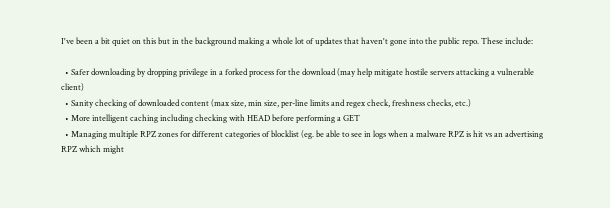I've been a bit quiet on this but in the background making a whole lot of updates that haven't gone into the public repo. These include:

  • Safer downloading by dropping privilege in a forked process for the download (may help mitigate hostile servers attacking a vulnerable client)
  • Sanity checking of downloaded content (max size, min size, per-line limits and regex check, freshness checks, etc.)
  • More intelligent caching including checking with HEAD before performing a GET
  • Managing multiple RPZ zones for different categories of blocklist (eg. be able to see in logs when a malware RPZ is hit vs an advertising RPZ which might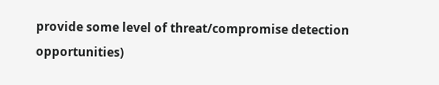provide some level of threat/compromise detection opportunities)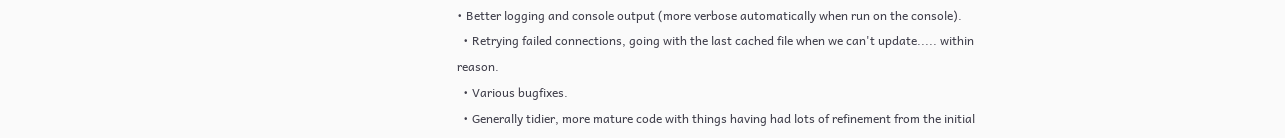• Better logging and console output (more verbose automatically when run on the console).
  • Retrying failed connections, going with the last cached file when we can't update..... within reason.
  • Various bugfixes.
  • Generally tidier, more mature code with things having had lots of refinement from the initial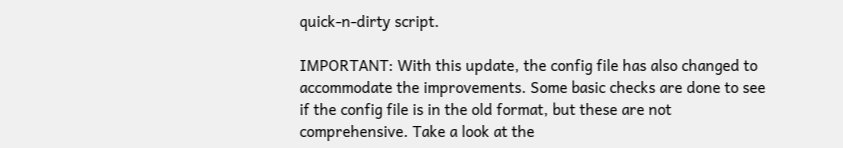quick-n-dirty script.

IMPORTANT: With this update, the config file has also changed to accommodate the improvements. Some basic checks are done to see if the config file is in the old format, but these are not comprehensive. Take a look at the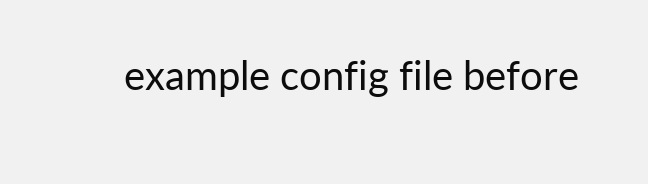example config file before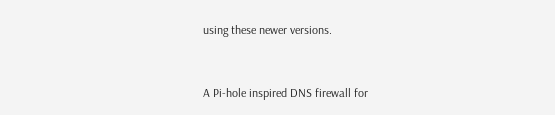using these newer versions.


A Pi-hole inspired DNS firewall for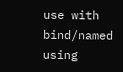use with bind/named using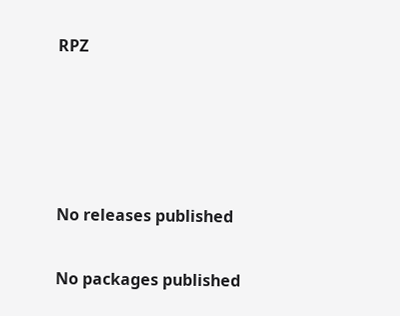RPZ







No releases published


No packages published